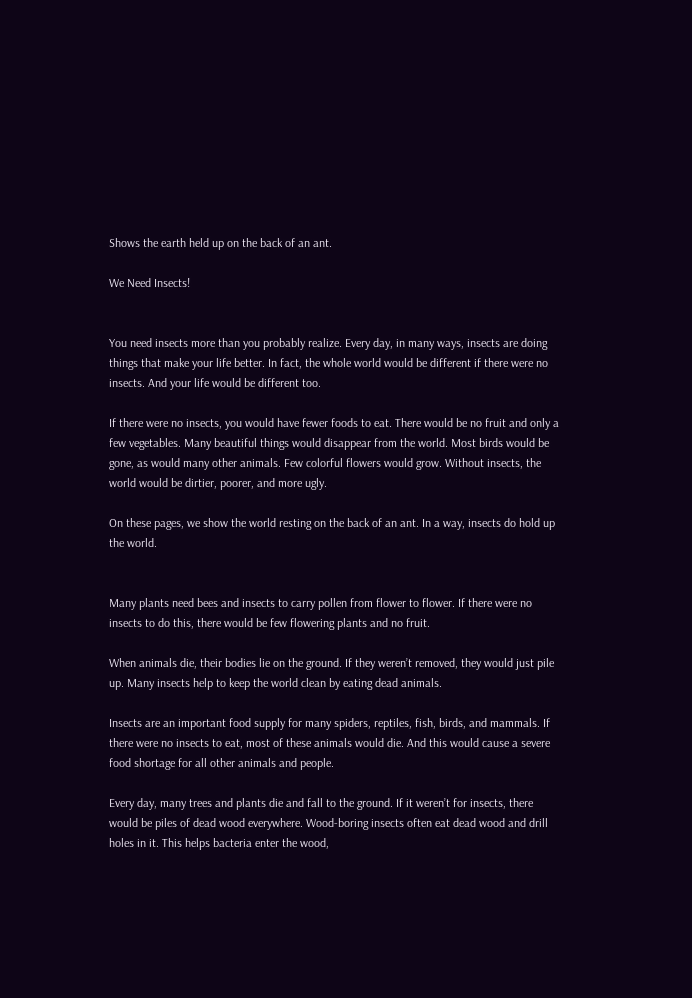Shows the earth held up on the back of an ant.

We Need Insects!


You need insects more than you probably realize. Every day, in many ways, insects are doing things that make your life better. In fact, the whole world would be different if there were no insects. And your life would be different too.

If there were no insects, you would have fewer foods to eat. There would be no fruit and only a few vegetables. Many beautiful things would disappear from the world. Most birds would be gone, as would many other animals. Few colorful flowers would grow. Without insects, the world would be dirtier, poorer, and more ugly.

On these pages, we show the world resting on the back of an ant. In a way, insects do hold up the world.


Many plants need bees and insects to carry pollen from flower to flower. If there were no insects to do this, there would be few flowering plants and no fruit.

When animals die, their bodies lie on the ground. If they weren’t removed, they would just pile up. Many insects help to keep the world clean by eating dead animals.

Insects are an important food supply for many spiders, reptiles, fish, birds, and mammals. If there were no insects to eat, most of these animals would die. And this would cause a severe food shortage for all other animals and people.

Every day, many trees and plants die and fall to the ground. If it weren’t for insects, there would be piles of dead wood everywhere. Wood-boring insects often eat dead wood and drill holes in it. This helps bacteria enter the wood,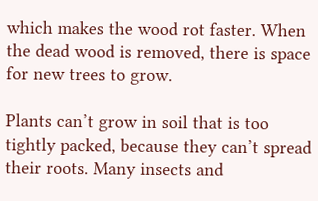which makes the wood rot faster. When the dead wood is removed, there is space for new trees to grow.

Plants can’t grow in soil that is too tightly packed, because they can’t spread their roots. Many insects and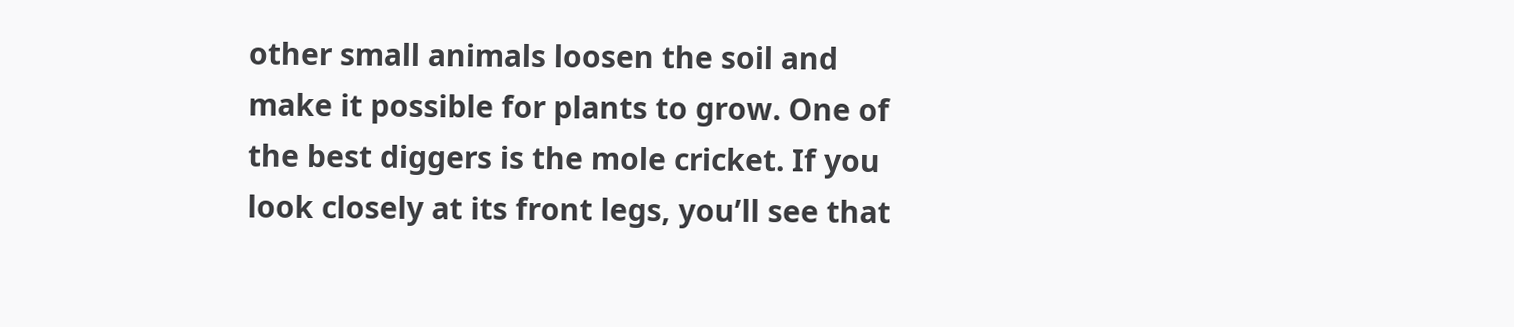other small animals loosen the soil and make it possible for plants to grow. One of the best diggers is the mole cricket. If you look closely at its front legs, you’ll see that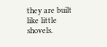they are built like little shovels.